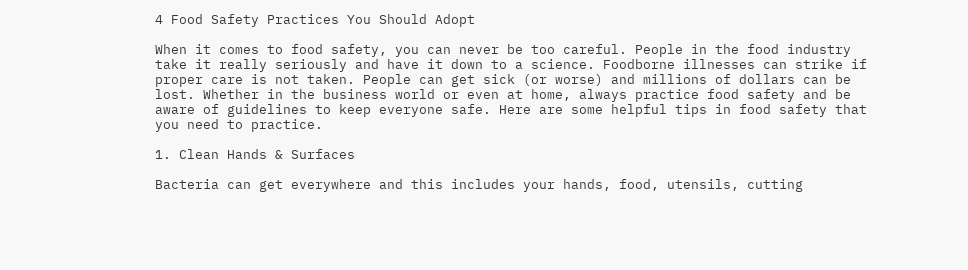4 Food Safety Practices You Should Adopt

When it comes to food safety, you can never be too careful. People in the food industry take it really seriously and have it down to a science. Foodborne illnesses can strike if proper care is not taken. People can get sick (or worse) and millions of dollars can be lost. Whether in the business world or even at home, always practice food safety and be aware of guidelines to keep everyone safe. Here are some helpful tips in food safety that you need to practice.

1. Clean Hands & Surfaces

Bacteria can get everywhere and this includes your hands, food, utensils, cutting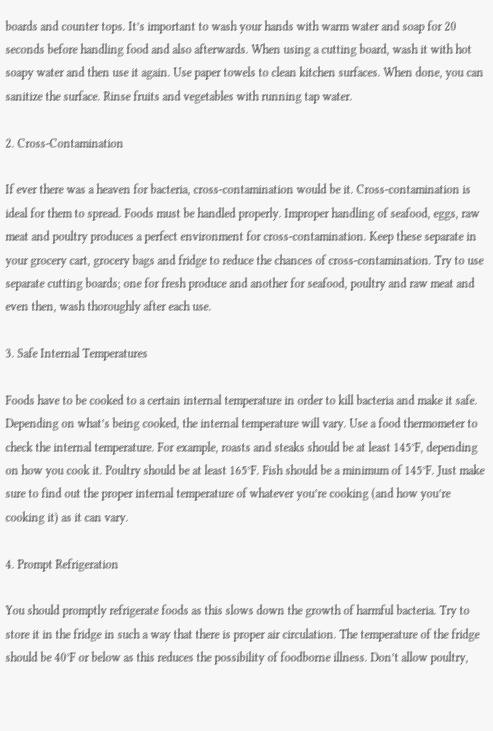boards and counter tops. It’s important to wash your hands with warm water and soap for 20 seconds before handling food and also afterwards. When using a cutting board, wash it with hot soapy water and then use it again. Use paper towels to clean kitchen surfaces. When done, you can sanitize the surface. Rinse fruits and vegetables with running tap water.

2. Cross-Contamination

If ever there was a heaven for bacteria, cross-contamination would be it. Cross-contamination is ideal for them to spread. Foods must be handled properly. Improper handling of seafood, eggs, raw meat and poultry produces a perfect environment for cross-contamination. Keep these separate in your grocery cart, grocery bags and fridge to reduce the chances of cross-contamination. Try to use separate cutting boards; one for fresh produce and another for seafood, poultry and raw meat and even then, wash thoroughly after each use.

3. Safe Internal Temperatures

Foods have to be cooked to a certain internal temperature in order to kill bacteria and make it safe. Depending on what’s being cooked, the internal temperature will vary. Use a food thermometer to check the internal temperature. For example, roasts and steaks should be at least 145°F, depending on how you cook it. Poultry should be at least 165°F. Fish should be a minimum of 145°F. Just make sure to find out the proper internal temperature of whatever you’re cooking (and how you’re cooking it) as it can vary.

4. Prompt Refrigeration

You should promptly refrigerate foods as this slows down the growth of harmful bacteria. Try to store it in the fridge in such a way that there is proper air circulation. The temperature of the fridge should be 40°F or below as this reduces the possibility of foodborne illness. Don’t allow poultry,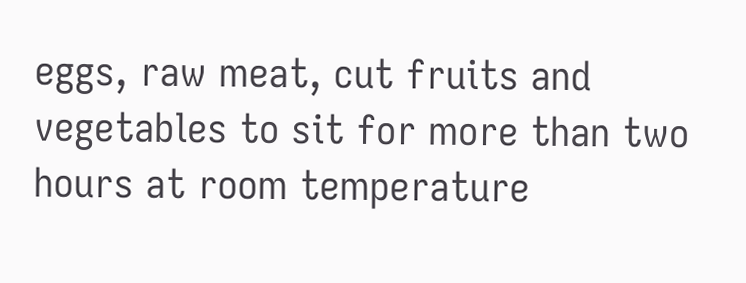eggs, raw meat, cut fruits and vegetables to sit for more than two hours at room temperature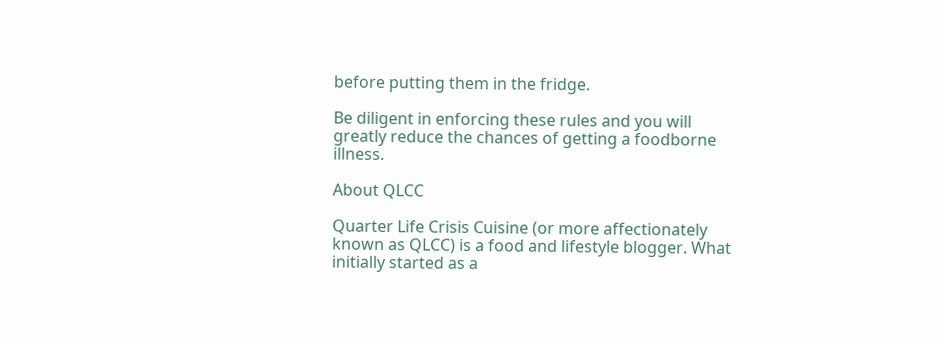before putting them in the fridge.

Be diligent in enforcing these rules and you will greatly reduce the chances of getting a foodborne illness.

About QLCC

Quarter Life Crisis Cuisine (or more affectionately known as QLCC) is a food and lifestyle blogger. What initially started as a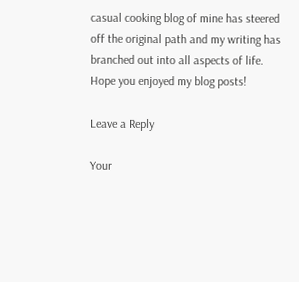casual cooking blog of mine has steered off the original path and my writing has branched out into all aspects of life. Hope you enjoyed my blog posts!

Leave a Reply

Your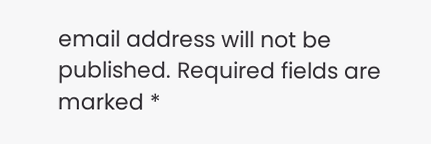email address will not be published. Required fields are marked *